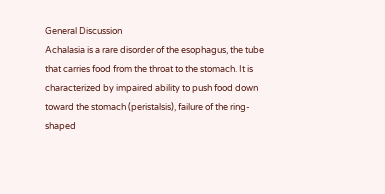General Discussion
Achalasia is a rare disorder of the esophagus, the tube that carries food from the throat to the stomach. It is characterized by impaired ability to push food down toward the stomach (peristalsis), failure of the ring-shaped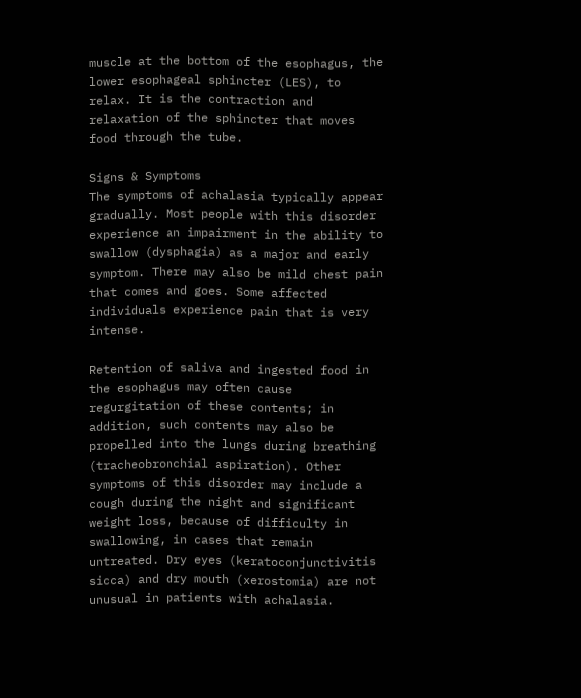muscle at the bottom of the esophagus, the lower esophageal sphincter (LES), to relax. It is the contraction and relaxation of the sphincter that moves food through the tube.

Signs & Symptoms
The symptoms of achalasia typically appear gradually. Most people with this disorder experience an impairment in the ability to swallow (dysphagia) as a major and early symptom. There may also be mild chest pain that comes and goes. Some affected individuals experience pain that is very intense.

Retention of saliva and ingested food in the esophagus may often cause regurgitation of these contents; in addition, such contents may also be propelled into the lungs during breathing (tracheobronchial aspiration). Other symptoms of this disorder may include a cough during the night and significant weight loss, because of difficulty in swallowing, in cases that remain untreated. Dry eyes (keratoconjunctivitis sicca) and dry mouth (xerostomia) are not unusual in patients with achalasia.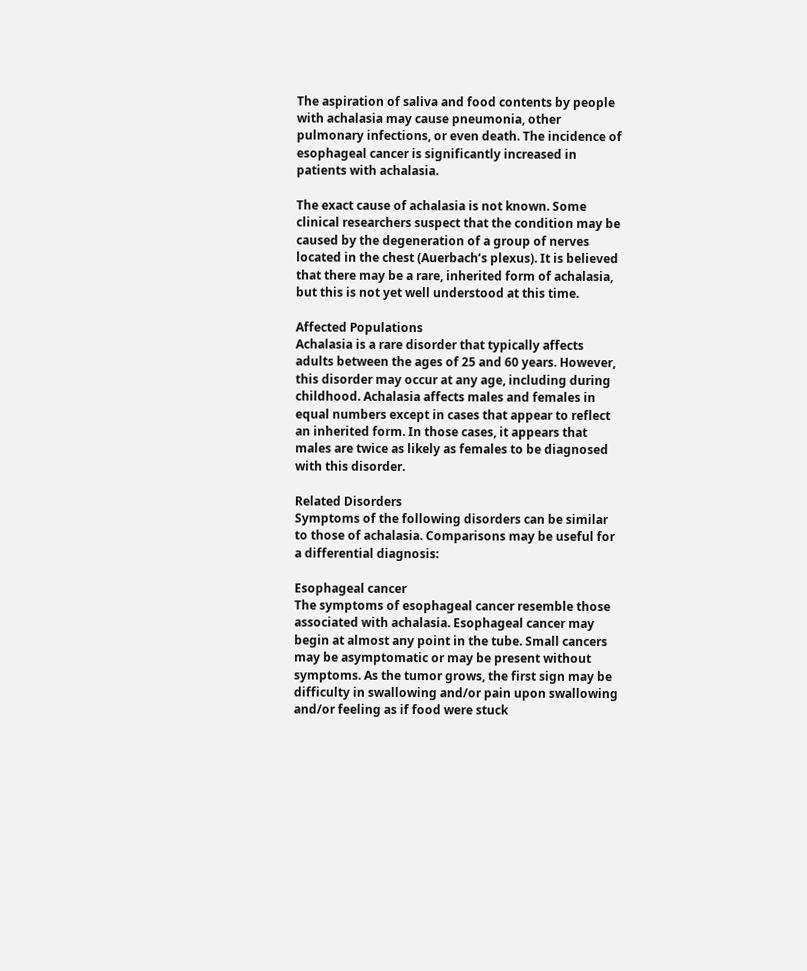The aspiration of saliva and food contents by people with achalasia may cause pneumonia, other pulmonary infections, or even death. The incidence of esophageal cancer is significantly increased in patients with achalasia.

The exact cause of achalasia is not known. Some clinical researchers suspect that the condition may be caused by the degeneration of a group of nerves located in the chest (Auerbach’s plexus). It is believed that there may be a rare, inherited form of achalasia, but this is not yet well understood at this time.

Affected Populations
Achalasia is a rare disorder that typically affects adults between the ages of 25 and 60 years. However, this disorder may occur at any age, including during childhood. Achalasia affects males and females in equal numbers except in cases that appear to reflect an inherited form. In those cases, it appears that males are twice as likely as females to be diagnosed with this disorder.

Related Disorders
Symptoms of the following disorders can be similar to those of achalasia. Comparisons may be useful for a differential diagnosis:

Esophageal cancer
The symptoms of esophageal cancer resemble those associated with achalasia. Esophageal cancer may begin at almost any point in the tube. Small cancers may be asymptomatic or may be present without symptoms. As the tumor grows, the first sign may be difficulty in swallowing and/or pain upon swallowing and/or feeling as if food were stuck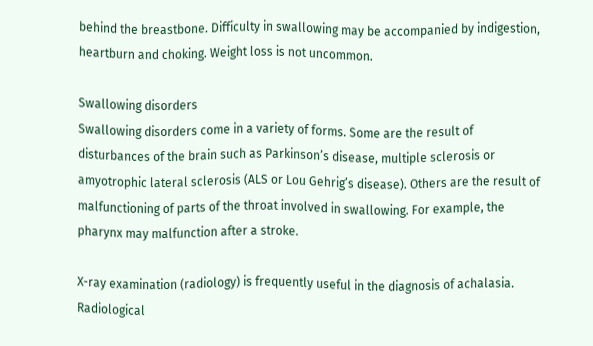behind the breastbone. Difficulty in swallowing may be accompanied by indigestion, heartburn and choking. Weight loss is not uncommon.

Swallowing disorders
Swallowing disorders come in a variety of forms. Some are the result of disturbances of the brain such as Parkinson’s disease, multiple sclerosis or amyotrophic lateral sclerosis (ALS or Lou Gehrig’s disease). Others are the result of malfunctioning of parts of the throat involved in swallowing. For example, the pharynx may malfunction after a stroke.

X-ray examination (radiology) is frequently useful in the diagnosis of achalasia. Radiological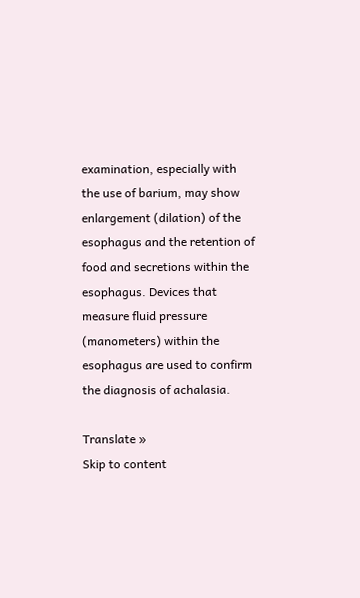examination, especially with the use of barium, may show enlargement (dilation) of the esophagus and the retention of food and secretions within the esophagus. Devices that measure fluid pressure (manometers) within the esophagus are used to confirm the diagnosis of achalasia.

Translate »
Skip to content